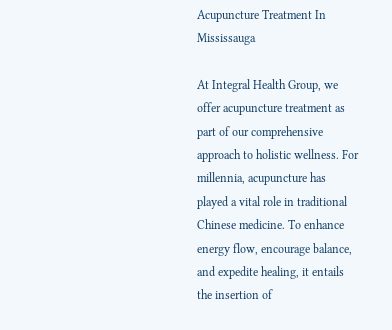Acupuncture Treatment In Mississauga

At Integral Health Group, we offer acupuncture treatment as part of our comprehensive approach to holistic wellness. For millennia, acupuncture has played a vital role in traditional Chinese medicine. To enhance energy flow, encourage balance, and expedite healing, it entails the insertion of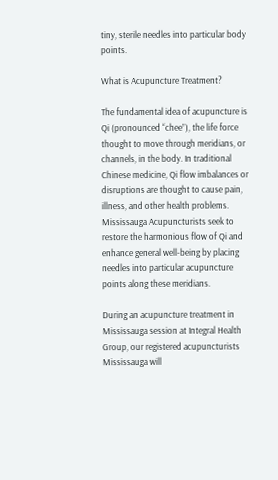tiny, sterile needles into particular body points.

What is Acupuncture Treatment?

The fundamental idea of acupuncture is Qi (pronounced “chee”), the life force thought to move through meridians, or channels, in the body. In traditional Chinese medicine, Qi flow imbalances or disruptions are thought to cause pain, illness, and other health problems. Mississauga Acupuncturists seek to restore the harmonious flow of Qi and enhance general well-being by placing needles into particular acupuncture points along these meridians.

During an acupuncture treatment in Mississauga session at Integral Health Group, our registered acupuncturists Mississauga will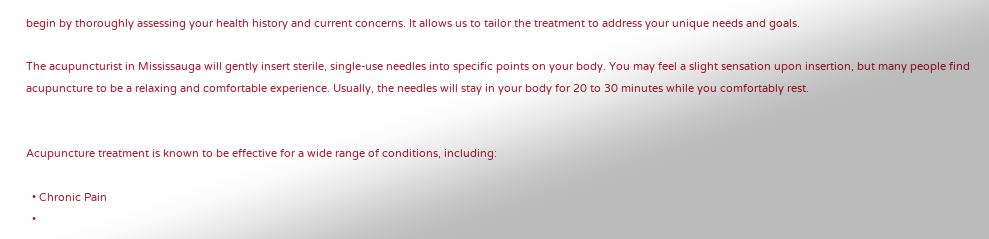begin by thoroughly assessing your health history and current concerns. It allows us to tailor the treatment to address your unique needs and goals.

The acupuncturist in Mississauga will gently insert sterile, single-use needles into specific points on your body. You may feel a slight sensation upon insertion, but many people find acupuncture to be a relaxing and comfortable experience. Usually, the needles will stay in your body for 20 to 30 minutes while you comfortably rest.


Acupuncture treatment is known to be effective for a wide range of conditions, including:

  • Chronic Pain
  •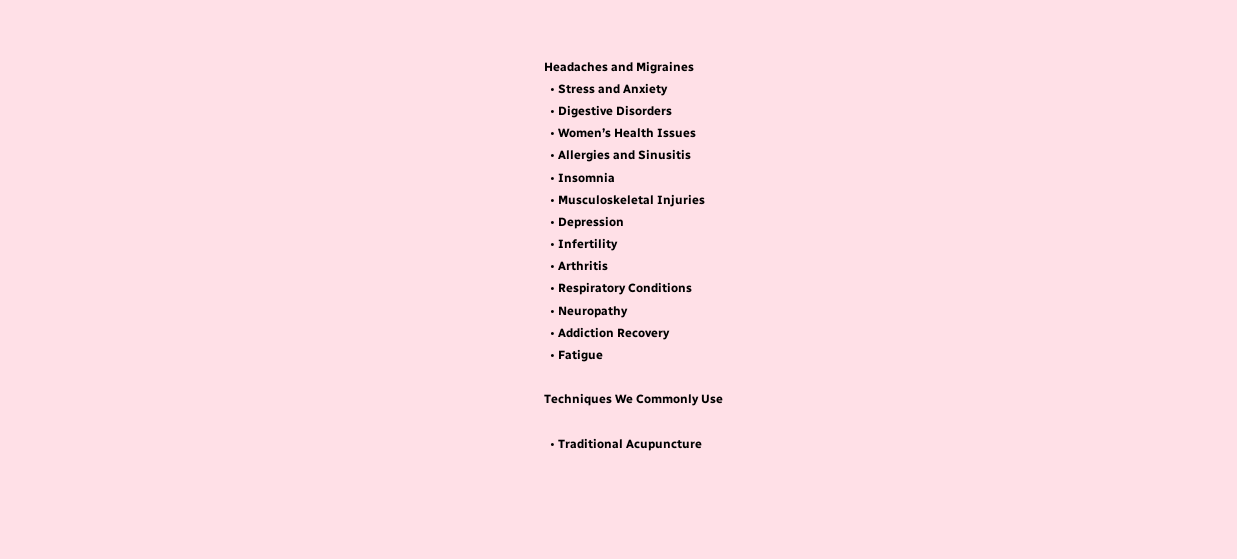Headaches and Migraines
  • Stress and Anxiety
  • Digestive Disorders
  • Women’s Health Issues
  • Allergies and Sinusitis
  • Insomnia
  • Musculoskeletal Injuries
  • Depression
  • Infertility
  • Arthritis
  • Respiratory Conditions
  • Neuropathy
  • Addiction Recovery
  • Fatigue

Techniques We Commonly Use

  • Traditional Acupuncture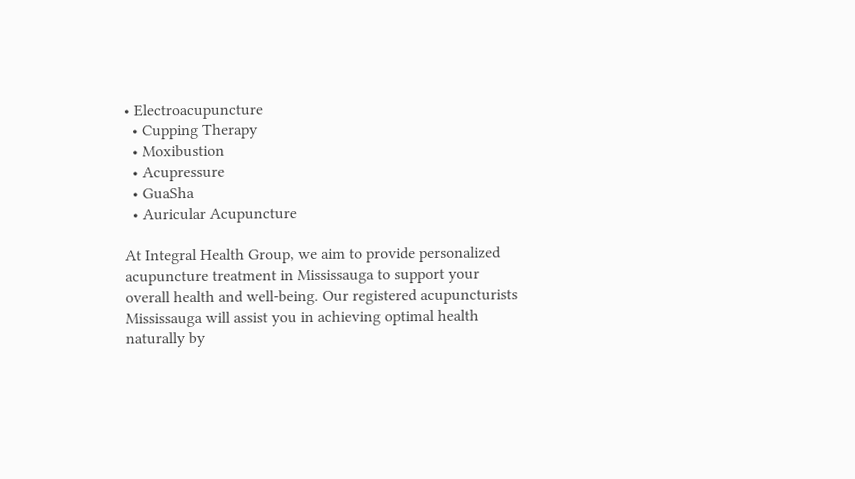• Electroacupuncture
  • Cupping Therapy
  • Moxibustion
  • Acupressure
  • GuaSha
  • Auricular Acupuncture

At Integral Health Group, we aim to provide personalized acupuncture treatment in Mississauga to support your overall health and well-being. Our registered acupuncturists Mississauga will assist you in achieving optimal health naturally by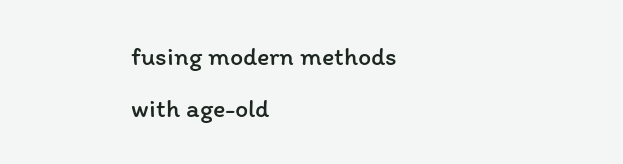fusing modern methods with age-old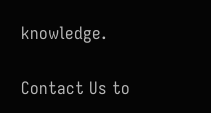knowledge.

Contact Us to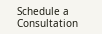Schedule a Consultation